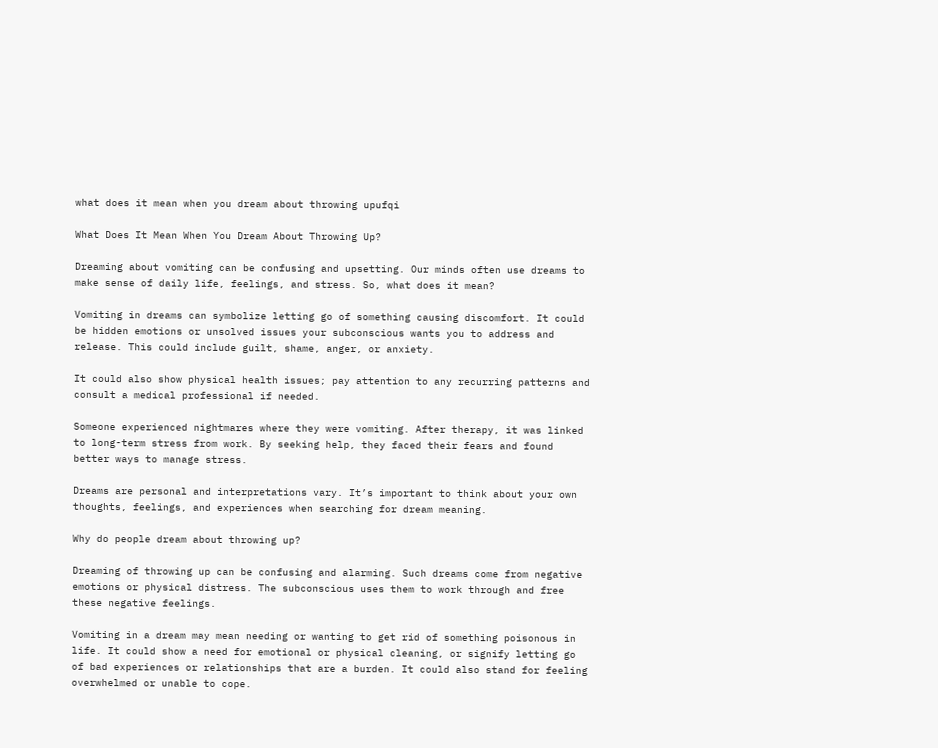what does it mean when you dream about throwing upufqi

What Does It Mean When You Dream About Throwing Up?

Dreaming about vomiting can be confusing and upsetting. Our minds often use dreams to make sense of daily life, feelings, and stress. So, what does it mean?

Vomiting in dreams can symbolize letting go of something causing discomfort. It could be hidden emotions or unsolved issues your subconscious wants you to address and release. This could include guilt, shame, anger, or anxiety.

It could also show physical health issues; pay attention to any recurring patterns and consult a medical professional if needed.

Someone experienced nightmares where they were vomiting. After therapy, it was linked to long-term stress from work. By seeking help, they faced their fears and found better ways to manage stress.

Dreams are personal and interpretations vary. It’s important to think about your own thoughts, feelings, and experiences when searching for dream meaning.

Why do people dream about throwing up?

Dreaming of throwing up can be confusing and alarming. Such dreams come from negative emotions or physical distress. The subconscious uses them to work through and free these negative feelings.

Vomiting in a dream may mean needing or wanting to get rid of something poisonous in life. It could show a need for emotional or physical cleaning, or signify letting go of bad experiences or relationships that are a burden. It could also stand for feeling overwhelmed or unable to cope.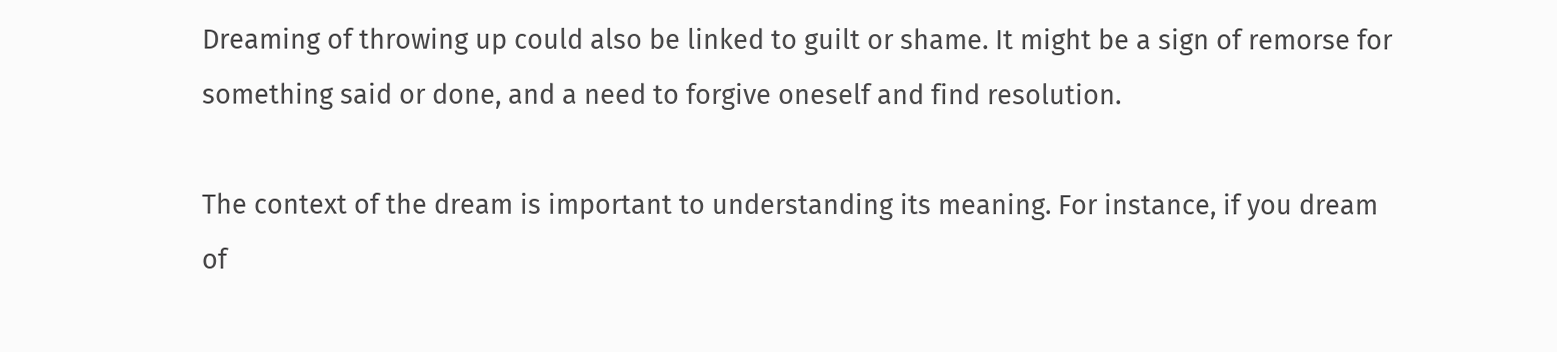Dreaming of throwing up could also be linked to guilt or shame. It might be a sign of remorse for something said or done, and a need to forgive oneself and find resolution.

The context of the dream is important to understanding its meaning. For instance, if you dream of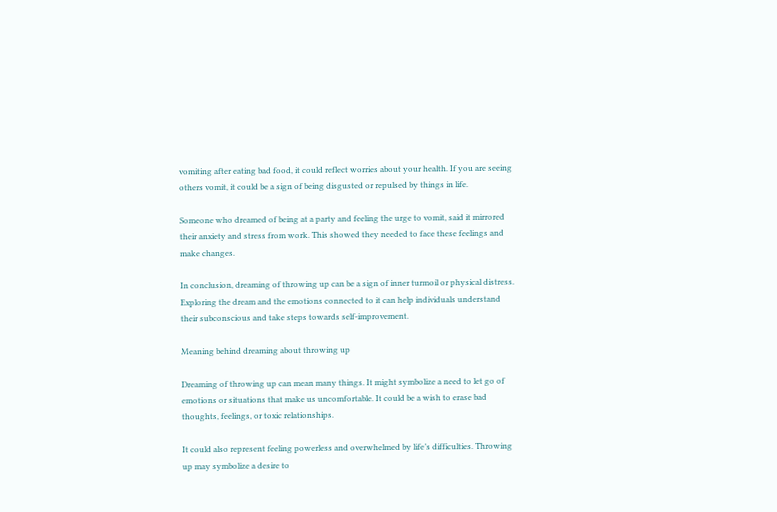vomiting after eating bad food, it could reflect worries about your health. If you are seeing others vomit, it could be a sign of being disgusted or repulsed by things in life.

Someone who dreamed of being at a party and feeling the urge to vomit, said it mirrored their anxiety and stress from work. This showed they needed to face these feelings and make changes.

In conclusion, dreaming of throwing up can be a sign of inner turmoil or physical distress. Exploring the dream and the emotions connected to it can help individuals understand their subconscious and take steps towards self-improvement.

Meaning behind dreaming about throwing up

Dreaming of throwing up can mean many things. It might symbolize a need to let go of emotions or situations that make us uncomfortable. It could be a wish to erase bad thoughts, feelings, or toxic relationships.

It could also represent feeling powerless and overwhelmed by life’s difficulties. Throwing up may symbolize a desire to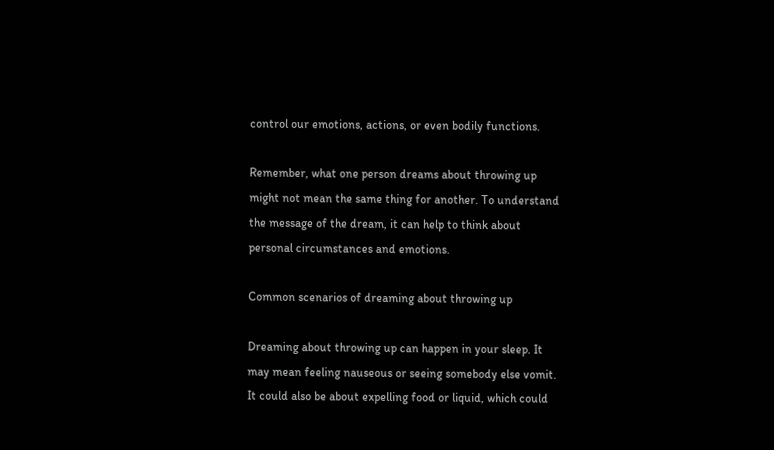control our emotions, actions, or even bodily functions.

Remember, what one person dreams about throwing up might not mean the same thing for another. To understand the message of the dream, it can help to think about personal circumstances and emotions.

Common scenarios of dreaming about throwing up

Dreaming about throwing up can happen in your sleep. It may mean feeling nauseous or seeing somebody else vomit. It could also be about expelling food or liquid, which could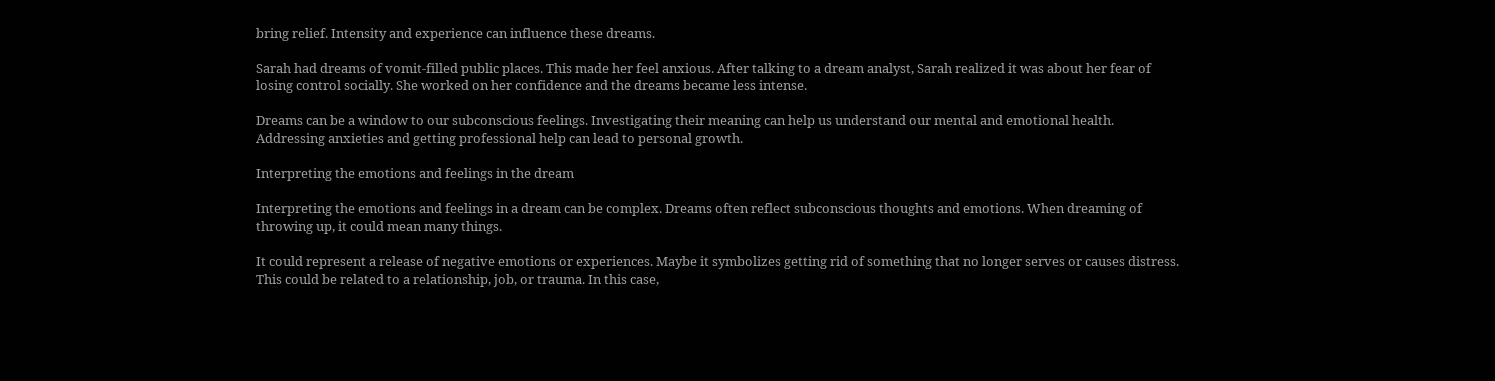bring relief. Intensity and experience can influence these dreams.

Sarah had dreams of vomit-filled public places. This made her feel anxious. After talking to a dream analyst, Sarah realized it was about her fear of losing control socially. She worked on her confidence and the dreams became less intense.

Dreams can be a window to our subconscious feelings. Investigating their meaning can help us understand our mental and emotional health. Addressing anxieties and getting professional help can lead to personal growth.

Interpreting the emotions and feelings in the dream

Interpreting the emotions and feelings in a dream can be complex. Dreams often reflect subconscious thoughts and emotions. When dreaming of throwing up, it could mean many things.

It could represent a release of negative emotions or experiences. Maybe it symbolizes getting rid of something that no longer serves or causes distress. This could be related to a relationship, job, or trauma. In this case,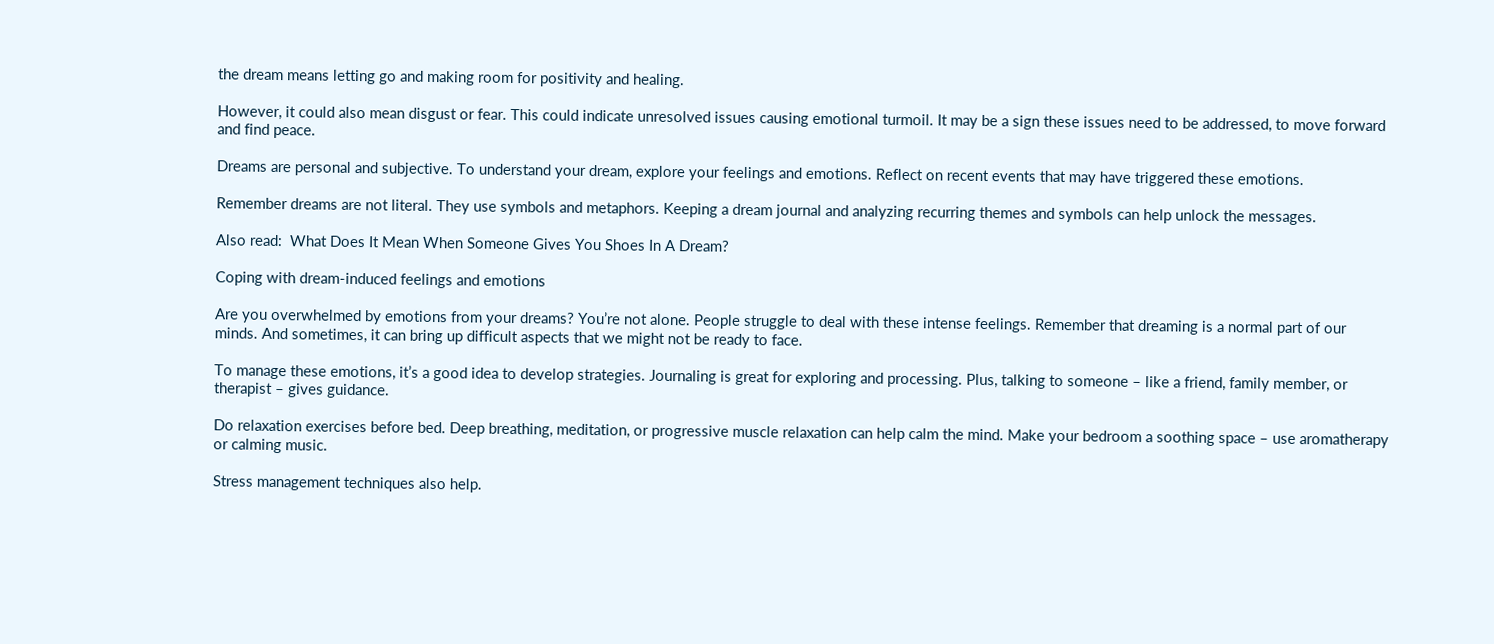the dream means letting go and making room for positivity and healing.

However, it could also mean disgust or fear. This could indicate unresolved issues causing emotional turmoil. It may be a sign these issues need to be addressed, to move forward and find peace.

Dreams are personal and subjective. To understand your dream, explore your feelings and emotions. Reflect on recent events that may have triggered these emotions.

Remember dreams are not literal. They use symbols and metaphors. Keeping a dream journal and analyzing recurring themes and symbols can help unlock the messages.

Also read:  What Does It Mean When Someone Gives You Shoes In A Dream?

Coping with dream-induced feelings and emotions

Are you overwhelmed by emotions from your dreams? You’re not alone. People struggle to deal with these intense feelings. Remember that dreaming is a normal part of our minds. And sometimes, it can bring up difficult aspects that we might not be ready to face.

To manage these emotions, it’s a good idea to develop strategies. Journaling is great for exploring and processing. Plus, talking to someone – like a friend, family member, or therapist – gives guidance.

Do relaxation exercises before bed. Deep breathing, meditation, or progressive muscle relaxation can help calm the mind. Make your bedroom a soothing space – use aromatherapy or calming music.

Stress management techniques also help.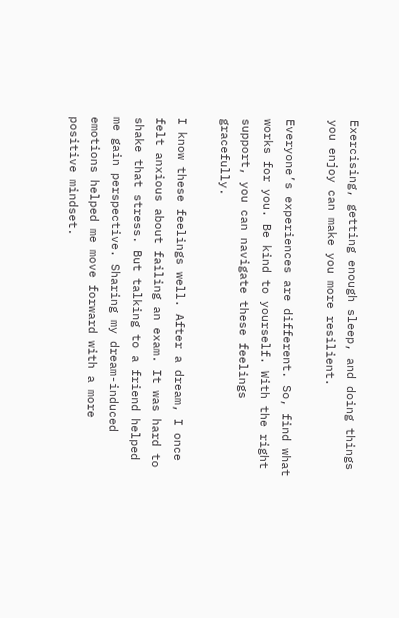Exercising, getting enough sleep, and doing things you enjoy can make you more resilient.

Everyone’s experiences are different. So, find what works for you. Be kind to yourself. With the right support, you can navigate these feelings gracefully.

I know these feelings well. After a dream, I once felt anxious about failing an exam. It was hard to shake that stress. But talking to a friend helped me gain perspective. Sharing my dream-induced emotions helped me move forward with a more positive mindset.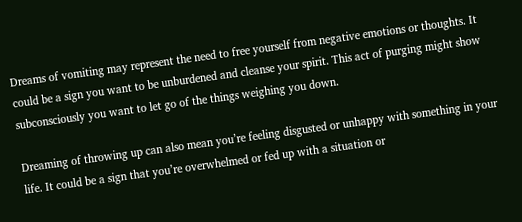Dreams of vomiting may represent the need to free yourself from negative emotions or thoughts. It could be a sign you want to be unburdened and cleanse your spirit. This act of purging might show subconsciously you want to let go of the things weighing you down.

Dreaming of throwing up can also mean you’re feeling disgusted or unhappy with something in your life. It could be a sign that you’re overwhelmed or fed up with a situation or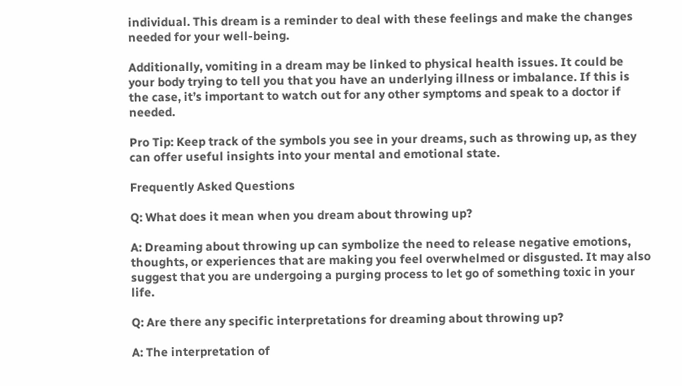individual. This dream is a reminder to deal with these feelings and make the changes needed for your well-being.

Additionally, vomiting in a dream may be linked to physical health issues. It could be your body trying to tell you that you have an underlying illness or imbalance. If this is the case, it’s important to watch out for any other symptoms and speak to a doctor if needed.

Pro Tip: Keep track of the symbols you see in your dreams, such as throwing up, as they can offer useful insights into your mental and emotional state.

Frequently Asked Questions

Q: What does it mean when you dream about throwing up?

A: Dreaming about throwing up can symbolize the need to release negative emotions, thoughts, or experiences that are making you feel overwhelmed or disgusted. It may also suggest that you are undergoing a purging process to let go of something toxic in your life.

Q: Are there any specific interpretations for dreaming about throwing up?

A: The interpretation of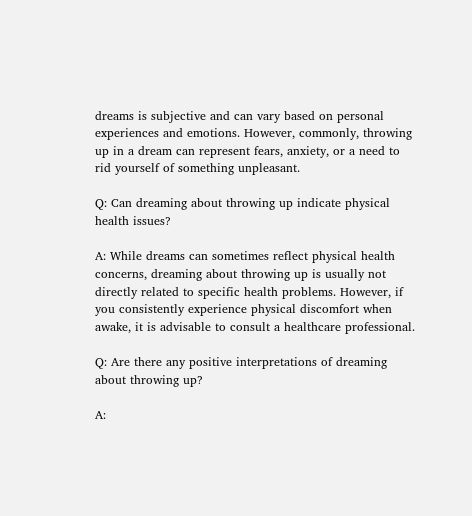dreams is subjective and can vary based on personal experiences and emotions. However, commonly, throwing up in a dream can represent fears, anxiety, or a need to rid yourself of something unpleasant.

Q: Can dreaming about throwing up indicate physical health issues?

A: While dreams can sometimes reflect physical health concerns, dreaming about throwing up is usually not directly related to specific health problems. However, if you consistently experience physical discomfort when awake, it is advisable to consult a healthcare professional.

Q: Are there any positive interpretations of dreaming about throwing up?

A: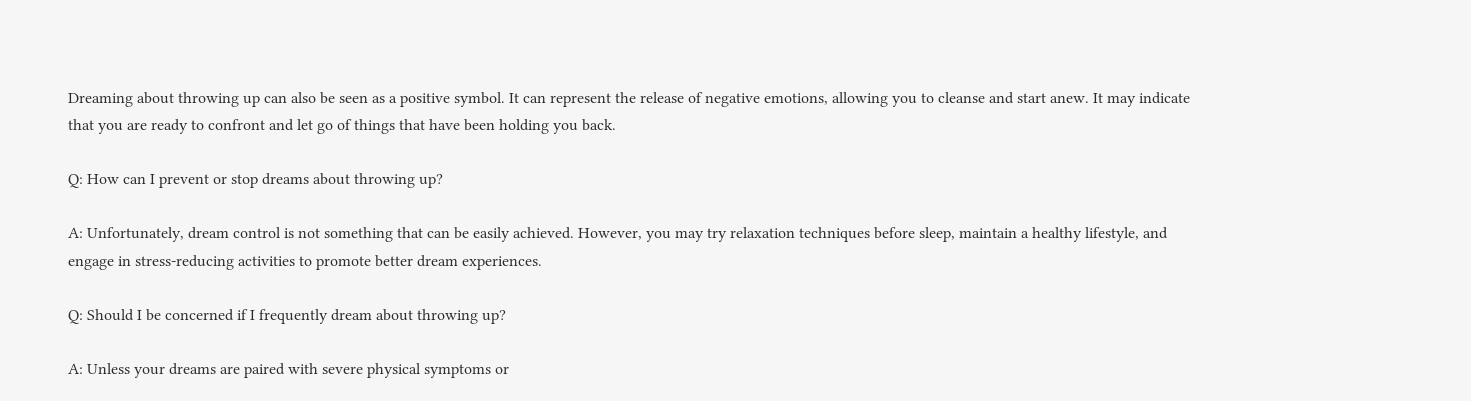Dreaming about throwing up can also be seen as a positive symbol. It can represent the release of negative emotions, allowing you to cleanse and start anew. It may indicate that you are ready to confront and let go of things that have been holding you back.

Q: How can I prevent or stop dreams about throwing up?

A: Unfortunately, dream control is not something that can be easily achieved. However, you may try relaxation techniques before sleep, maintain a healthy lifestyle, and engage in stress-reducing activities to promote better dream experiences.

Q: Should I be concerned if I frequently dream about throwing up?

A: Unless your dreams are paired with severe physical symptoms or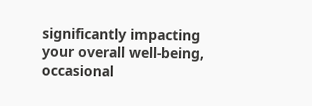significantly impacting your overall well-being, occasional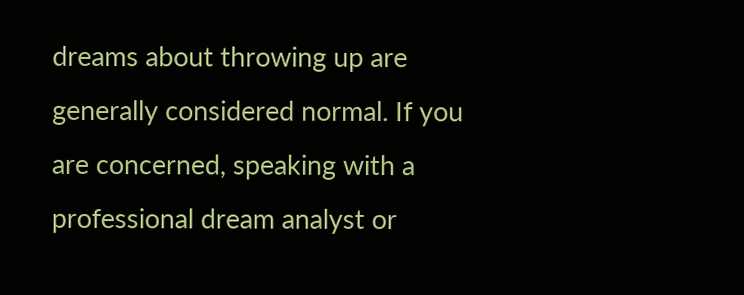dreams about throwing up are generally considered normal. If you are concerned, speaking with a professional dream analyst or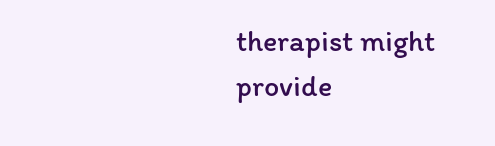therapist might provide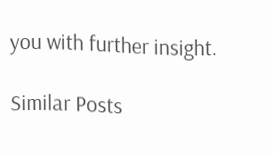you with further insight.

Similar Posts